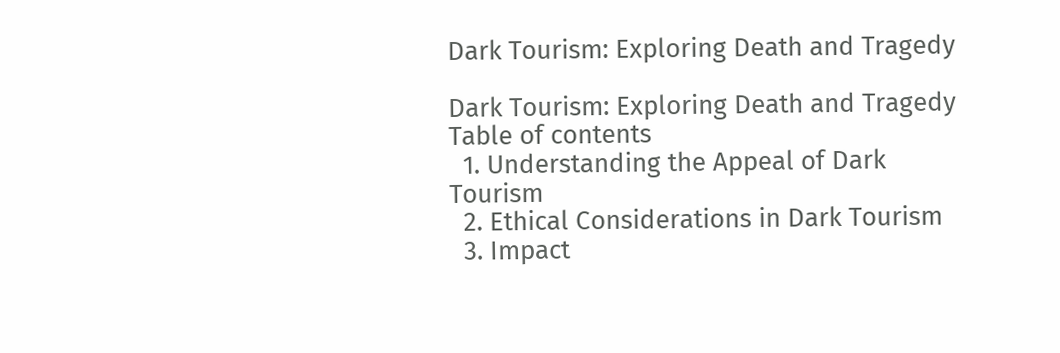Dark Tourism: Exploring Death and Tragedy

Dark Tourism: Exploring Death and Tragedy
Table of contents
  1. Understanding the Appeal of Dark Tourism
  2. Ethical Considerations in Dark Tourism
  3. Impact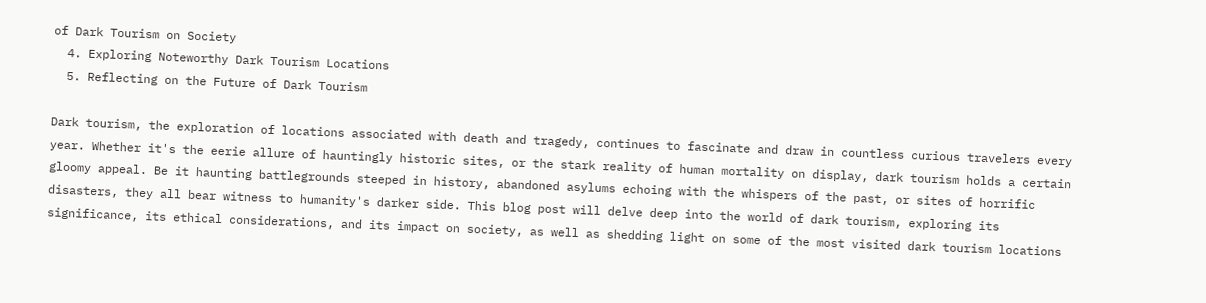of Dark Tourism on Society
  4. Exploring Noteworthy Dark Tourism Locations
  5. Reflecting on the Future of Dark Tourism

Dark tourism, the exploration of locations associated with death and tragedy, continues to fascinate and draw in countless curious travelers every year. Whether it's the eerie allure of hauntingly historic sites, or the stark reality of human mortality on display, dark tourism holds a certain gloomy appeal. Be it haunting battlegrounds steeped in history, abandoned asylums echoing with the whispers of the past, or sites of horrific disasters, they all bear witness to humanity's darker side. This blog post will delve deep into the world of dark tourism, exploring its significance, its ethical considerations, and its impact on society, as well as shedding light on some of the most visited dark tourism locations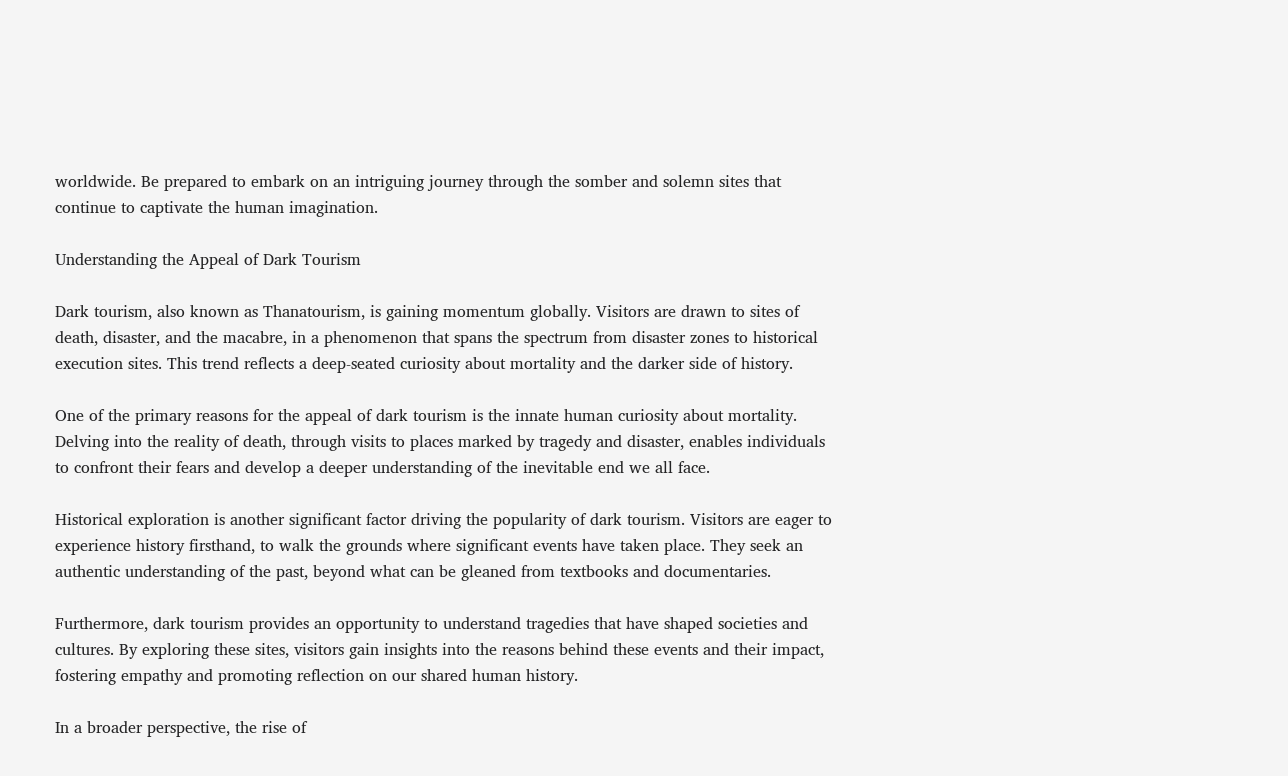worldwide. Be prepared to embark on an intriguing journey through the somber and solemn sites that continue to captivate the human imagination.

Understanding the Appeal of Dark Tourism

Dark tourism, also known as Thanatourism, is gaining momentum globally. Visitors are drawn to sites of death, disaster, and the macabre, in a phenomenon that spans the spectrum from disaster zones to historical execution sites. This trend reflects a deep-seated curiosity about mortality and the darker side of history.

One of the primary reasons for the appeal of dark tourism is the innate human curiosity about mortality. Delving into the reality of death, through visits to places marked by tragedy and disaster, enables individuals to confront their fears and develop a deeper understanding of the inevitable end we all face.

Historical exploration is another significant factor driving the popularity of dark tourism. Visitors are eager to experience history firsthand, to walk the grounds where significant events have taken place. They seek an authentic understanding of the past, beyond what can be gleaned from textbooks and documentaries.

Furthermore, dark tourism provides an opportunity to understand tragedies that have shaped societies and cultures. By exploring these sites, visitors gain insights into the reasons behind these events and their impact, fostering empathy and promoting reflection on our shared human history.

In a broader perspective, the rise of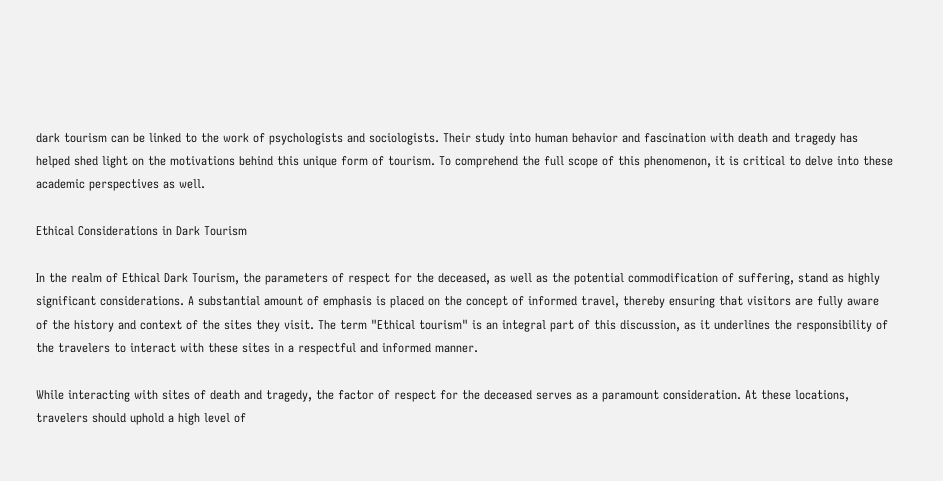dark tourism can be linked to the work of psychologists and sociologists. Their study into human behavior and fascination with death and tragedy has helped shed light on the motivations behind this unique form of tourism. To comprehend the full scope of this phenomenon, it is critical to delve into these academic perspectives as well.

Ethical Considerations in Dark Tourism

In the realm of Ethical Dark Tourism, the parameters of respect for the deceased, as well as the potential commodification of suffering, stand as highly significant considerations. A substantial amount of emphasis is placed on the concept of informed travel, thereby ensuring that visitors are fully aware of the history and context of the sites they visit. The term "Ethical tourism" is an integral part of this discussion, as it underlines the responsibility of the travelers to interact with these sites in a respectful and informed manner.

While interacting with sites of death and tragedy, the factor of respect for the deceased serves as a paramount consideration. At these locations, travelers should uphold a high level of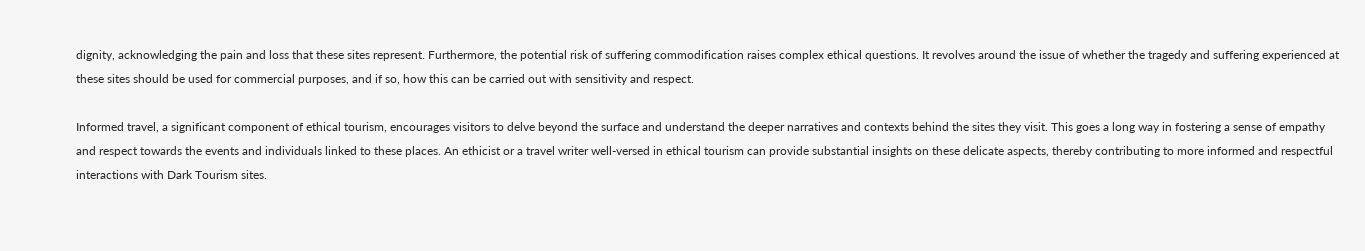dignity, acknowledging the pain and loss that these sites represent. Furthermore, the potential risk of suffering commodification raises complex ethical questions. It revolves around the issue of whether the tragedy and suffering experienced at these sites should be used for commercial purposes, and if so, how this can be carried out with sensitivity and respect.

Informed travel, a significant component of ethical tourism, encourages visitors to delve beyond the surface and understand the deeper narratives and contexts behind the sites they visit. This goes a long way in fostering a sense of empathy and respect towards the events and individuals linked to these places. An ethicist or a travel writer well-versed in ethical tourism can provide substantial insights on these delicate aspects, thereby contributing to more informed and respectful interactions with Dark Tourism sites.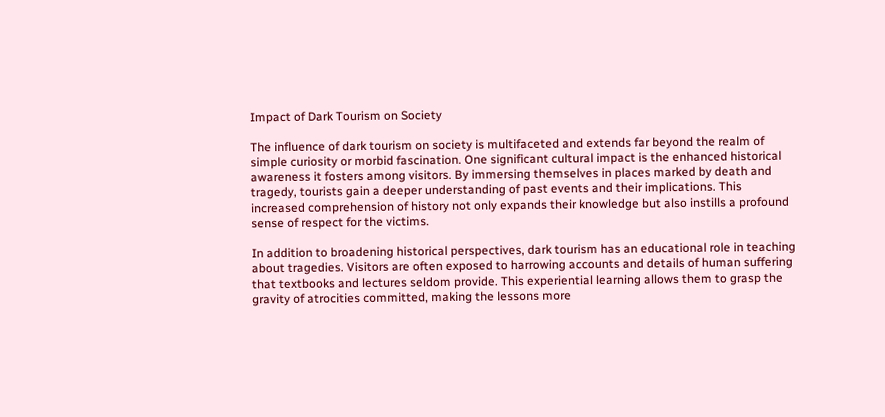Impact of Dark Tourism on Society

The influence of dark tourism on society is multifaceted and extends far beyond the realm of simple curiosity or morbid fascination. One significant cultural impact is the enhanced historical awareness it fosters among visitors. By immersing themselves in places marked by death and tragedy, tourists gain a deeper understanding of past events and their implications. This increased comprehension of history not only expands their knowledge but also instills a profound sense of respect for the victims.

In addition to broadening historical perspectives, dark tourism has an educational role in teaching about tragedies. Visitors are often exposed to harrowing accounts and details of human suffering that textbooks and lectures seldom provide. This experiential learning allows them to grasp the gravity of atrocities committed, making the lessons more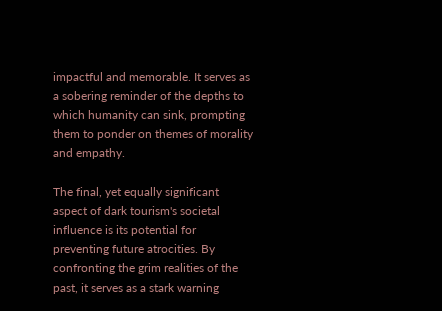impactful and memorable. It serves as a sobering reminder of the depths to which humanity can sink, prompting them to ponder on themes of morality and empathy.

The final, yet equally significant aspect of dark tourism's societal influence is its potential for preventing future atrocities. By confronting the grim realities of the past, it serves as a stark warning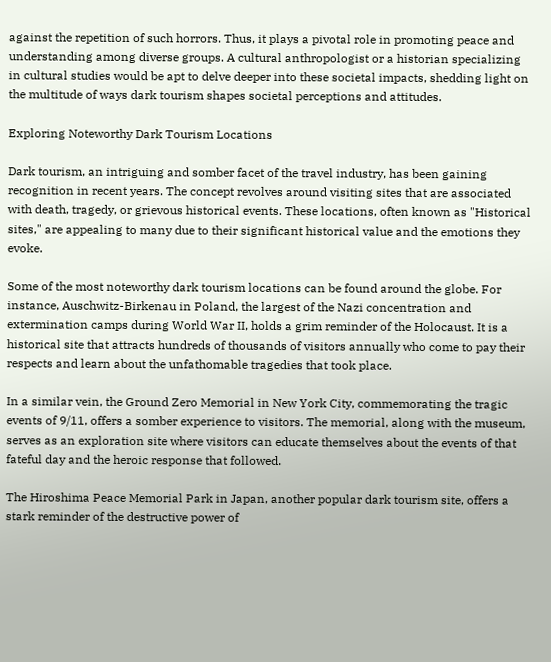against the repetition of such horrors. Thus, it plays a pivotal role in promoting peace and understanding among diverse groups. A cultural anthropologist or a historian specializing in cultural studies would be apt to delve deeper into these societal impacts, shedding light on the multitude of ways dark tourism shapes societal perceptions and attitudes.

Exploring Noteworthy Dark Tourism Locations

Dark tourism, an intriguing and somber facet of the travel industry, has been gaining recognition in recent years. The concept revolves around visiting sites that are associated with death, tragedy, or grievous historical events. These locations, often known as "Historical sites," are appealing to many due to their significant historical value and the emotions they evoke.

Some of the most noteworthy dark tourism locations can be found around the globe. For instance, Auschwitz-Birkenau in Poland, the largest of the Nazi concentration and extermination camps during World War II, holds a grim reminder of the Holocaust. It is a historical site that attracts hundreds of thousands of visitors annually who come to pay their respects and learn about the unfathomable tragedies that took place.

In a similar vein, the Ground Zero Memorial in New York City, commemorating the tragic events of 9/11, offers a somber experience to visitors. The memorial, along with the museum, serves as an exploration site where visitors can educate themselves about the events of that fateful day and the heroic response that followed.

The Hiroshima Peace Memorial Park in Japan, another popular dark tourism site, offers a stark reminder of the destructive power of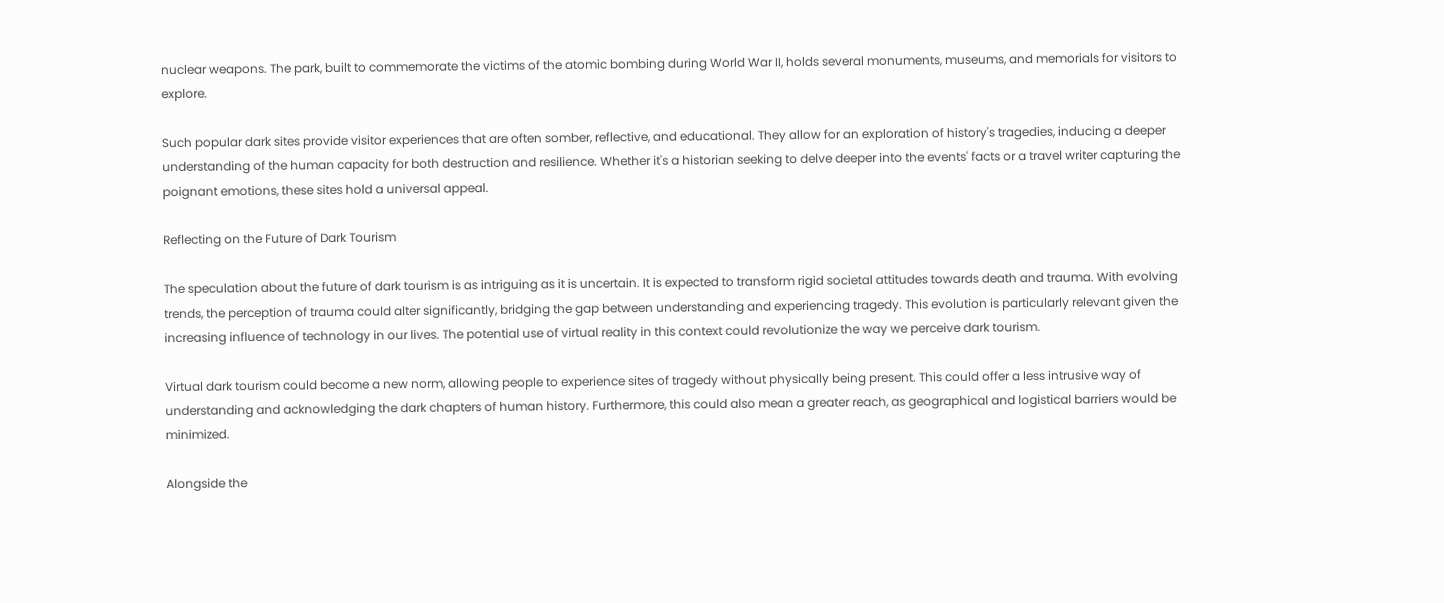nuclear weapons. The park, built to commemorate the victims of the atomic bombing during World War II, holds several monuments, museums, and memorials for visitors to explore.

Such popular dark sites provide visitor experiences that are often somber, reflective, and educational. They allow for an exploration of history's tragedies, inducing a deeper understanding of the human capacity for both destruction and resilience. Whether it's a historian seeking to delve deeper into the events' facts or a travel writer capturing the poignant emotions, these sites hold a universal appeal.

Reflecting on the Future of Dark Tourism

The speculation about the future of dark tourism is as intriguing as it is uncertain. It is expected to transform rigid societal attitudes towards death and trauma. With evolving trends, the perception of trauma could alter significantly, bridging the gap between understanding and experiencing tragedy. This evolution is particularly relevant given the increasing influence of technology in our lives. The potential use of virtual reality in this context could revolutionize the way we perceive dark tourism.

Virtual dark tourism could become a new norm, allowing people to experience sites of tragedy without physically being present. This could offer a less intrusive way of understanding and acknowledging the dark chapters of human history. Furthermore, this could also mean a greater reach, as geographical and logistical barriers would be minimized.

Alongside the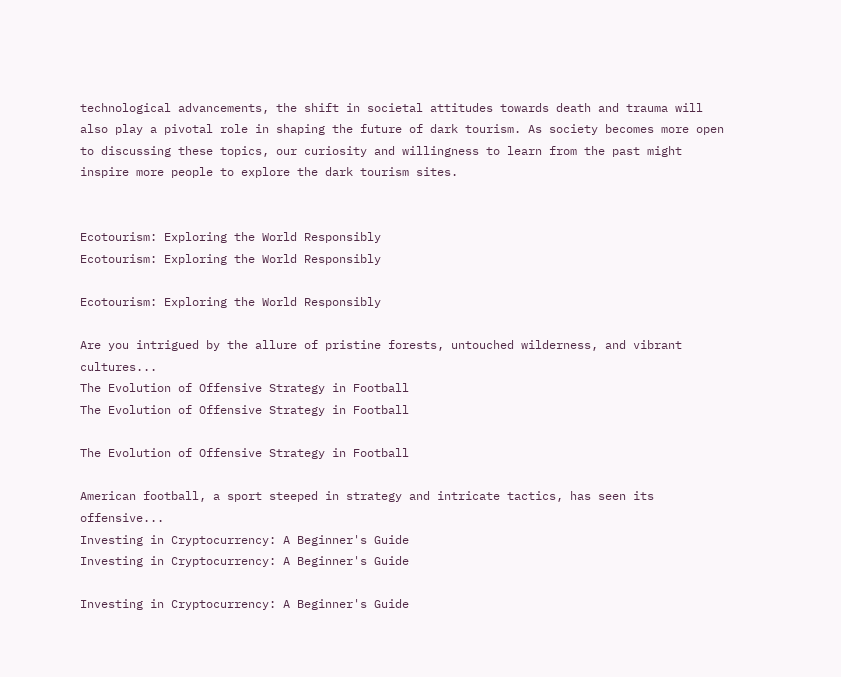technological advancements, the shift in societal attitudes towards death and trauma will also play a pivotal role in shaping the future of dark tourism. As society becomes more open to discussing these topics, our curiosity and willingness to learn from the past might inspire more people to explore the dark tourism sites.


Ecotourism: Exploring the World Responsibly
Ecotourism: Exploring the World Responsibly

Ecotourism: Exploring the World Responsibly

Are you intrigued by the allure of pristine forests, untouched wilderness, and vibrant cultures...
The Evolution of Offensive Strategy in Football
The Evolution of Offensive Strategy in Football

The Evolution of Offensive Strategy in Football

American football, a sport steeped in strategy and intricate tactics, has seen its offensive...
Investing in Cryptocurrency: A Beginner's Guide
Investing in Cryptocurrency: A Beginner's Guide

Investing in Cryptocurrency: A Beginner's Guide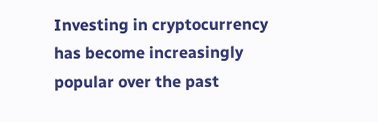Investing in cryptocurrency has become increasingly popular over the past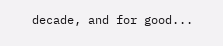decade, and for good...